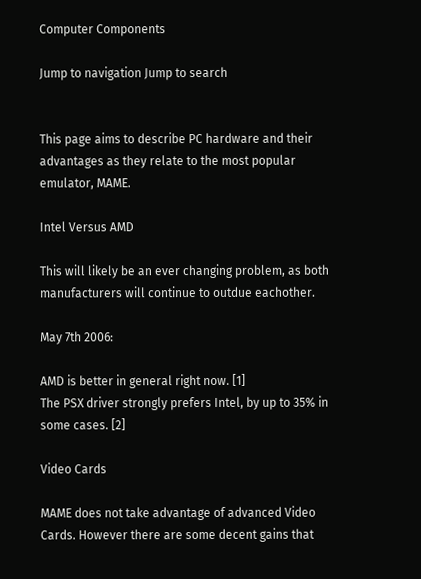Computer Components

Jump to navigation Jump to search


This page aims to describe PC hardware and their advantages as they relate to the most popular emulator, MAME.

Intel Versus AMD

This will likely be an ever changing problem, as both manufacturers will continue to outdue eachother.

May 7th 2006:

AMD is better in general right now. [1]
The PSX driver strongly prefers Intel, by up to 35% in some cases. [2]

Video Cards

MAME does not take advantage of advanced Video Cards. However there are some decent gains that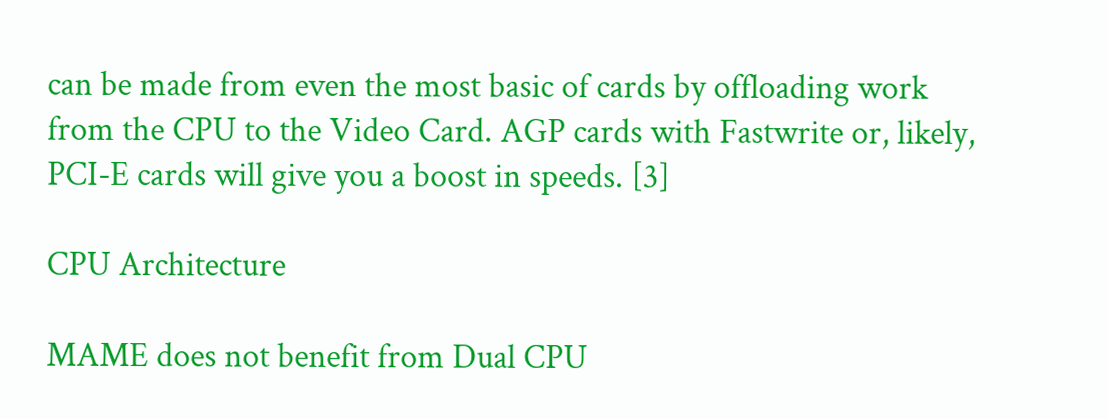can be made from even the most basic of cards by offloading work from the CPU to the Video Card. AGP cards with Fastwrite or, likely, PCI-E cards will give you a boost in speeds. [3]

CPU Architecture

MAME does not benefit from Dual CPU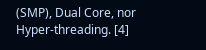(SMP), Dual Core, nor Hyper-threading. [4]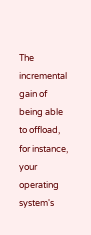The incremental gain of being able to offload, for instance, your operating system's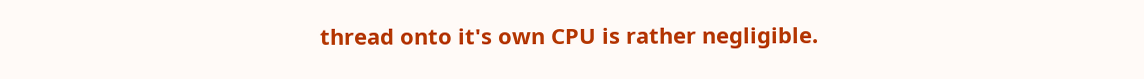thread onto it's own CPU is rather negligible.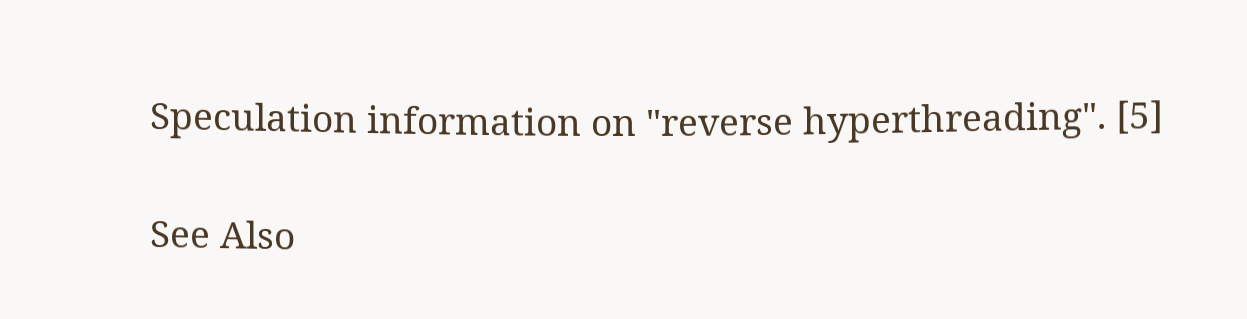Speculation information on "reverse hyperthreading". [5]

See Also